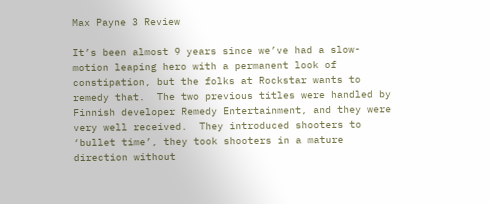Max Payne 3 Review

It’s been almost 9 years since we’ve had a slow-motion leaping hero with a permanent look of constipation, but the folks at Rockstar wants to remedy that.  The two previous titles were handled by Finnish developer Remedy Entertainment, and they were very well received.  They introduced shooters to ‘bullet time’, they took shooters in a mature direction without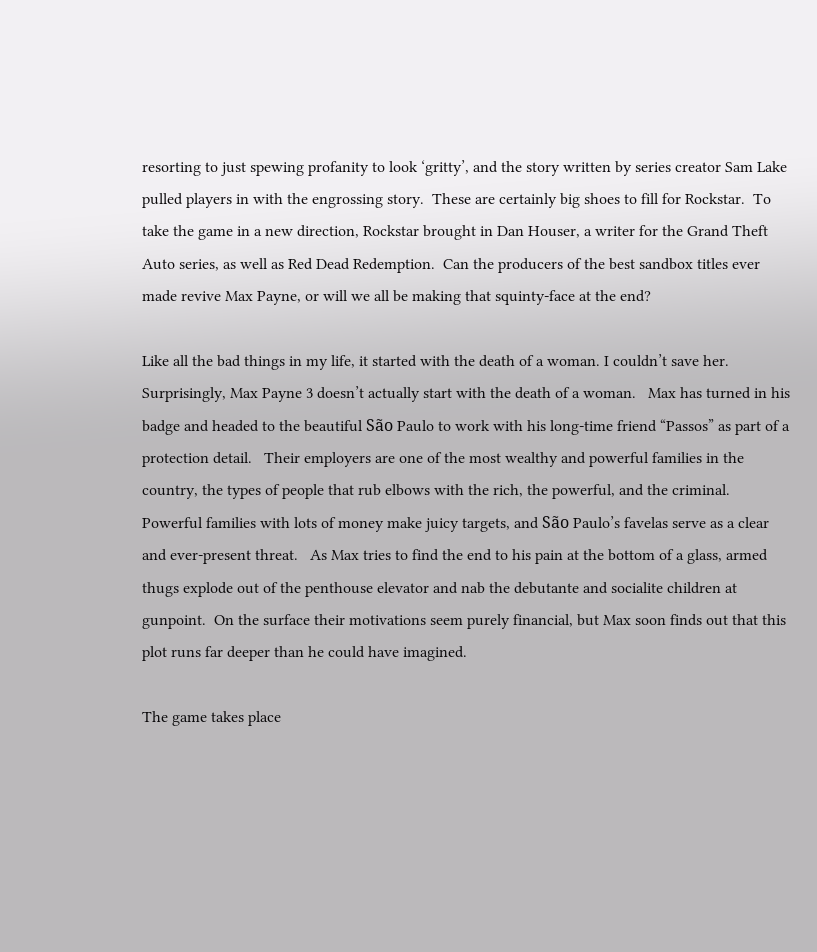resorting to just spewing profanity to look ‘gritty’, and the story written by series creator Sam Lake pulled players in with the engrossing story.  These are certainly big shoes to fill for Rockstar.  To take the game in a new direction, Rockstar brought in Dan Houser, a writer for the Grand Theft Auto series, as well as Red Dead Redemption.  Can the producers of the best sandbox titles ever made revive Max Payne, or will we all be making that squinty-face at the end?

Like all the bad things in my life, it started with the death of a woman. I couldn’t save her.
Surprisingly, Max Payne 3 doesn’t actually start with the death of a woman.   Max has turned in his badge and headed to the beautiful São Paulo to work with his long-time friend “Passos” as part of a protection detail.   Their employers are one of the most wealthy and powerful families in the country, the types of people that rub elbows with the rich, the powerful, and the criminal.  Powerful families with lots of money make juicy targets, and São Paulo’s favelas serve as a clear and ever-present threat.   As Max tries to find the end to his pain at the bottom of a glass, armed thugs explode out of the penthouse elevator and nab the debutante and socialite children at gunpoint.  On the surface their motivations seem purely financial, but Max soon finds out that this plot runs far deeper than he could have imagined.

The game takes place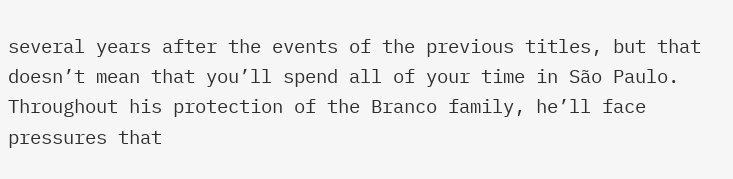several years after the events of the previous titles, but that doesn’t mean that you’ll spend all of your time in São Paulo.  Throughout his protection of the Branco family, he’ll face pressures that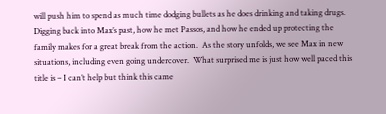will push him to spend as much time dodging bullets as he does drinking and taking drugs.  Digging back into Max’s past, how he met Passos, and how he ended up protecting the family makes for a great break from the action.  As the story unfolds, we see Max in new situations, including even going undercover.  What surprised me is just how well paced this title is – I can’t help but think this came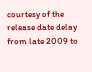courtesy of the release date delay from late 2009 to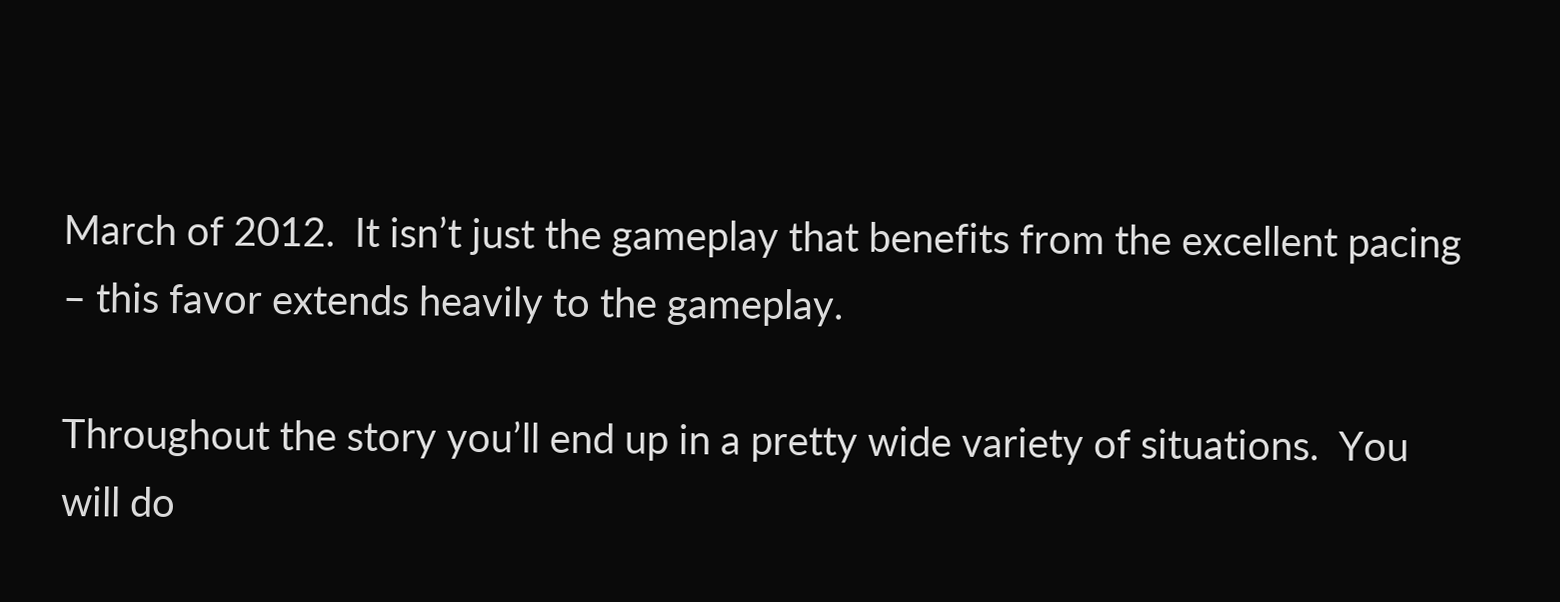March of 2012.  It isn’t just the gameplay that benefits from the excellent pacing – this favor extends heavily to the gameplay.

Throughout the story you’ll end up in a pretty wide variety of situations.  You will do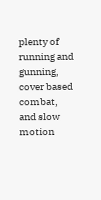plenty of running and gunning, cover based combat, and slow motion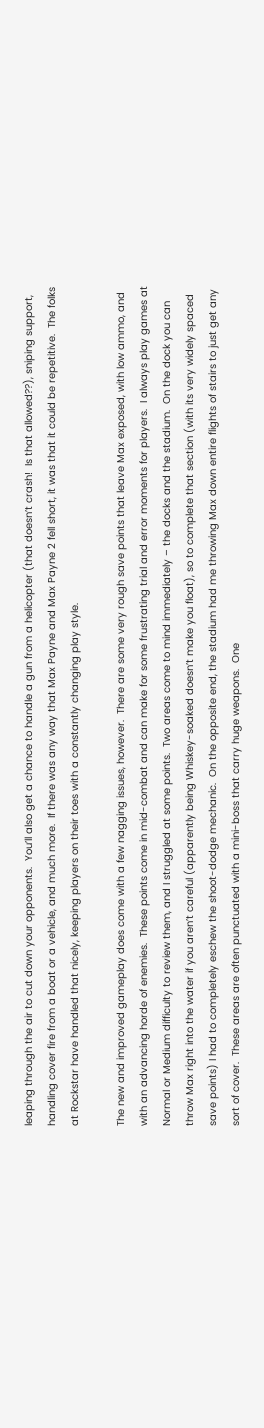leaping through the air to cut down your opponents.  You’ll also get a chance to handle a gun from a helicopter (that doesn’t crash!  Is that allowed??), sniping support, handling cover fire from a boat or a vehicle, and much more.  If there was any way that Max Payne and Max Payne 2 fell short, it was that it could be repetitive.  The folks at Rockstar have handled that nicely, keeping players on their toes with a constantly changing play style.

The new and improved gameplay does come with a few nagging issues, however.  There are some very rough save points that leave Max exposed, with low ammo, and with an advancing horde of enemies.  These points come in mid-combat and can make for some frustrating trial and error moments for players.  I always play games at Normal or Medium difficulty to review them, and I struggled at some points.  Two areas come to mind immediately – the docks and the stadium.  On the dock you can throw Max right into the water if you aren’t careful (apparently being Whiskey-soaked doesn’t make you float), so to complete that section (with its very widely spaced save points) I had to completely eschew the shoot-dodge mechanic.  On the opposite end, the stadium had me throwing Max down entire flights of stairs to just get any sort of cover.  These areas are often punctuated with a mini-boss that carry huge weapons.  One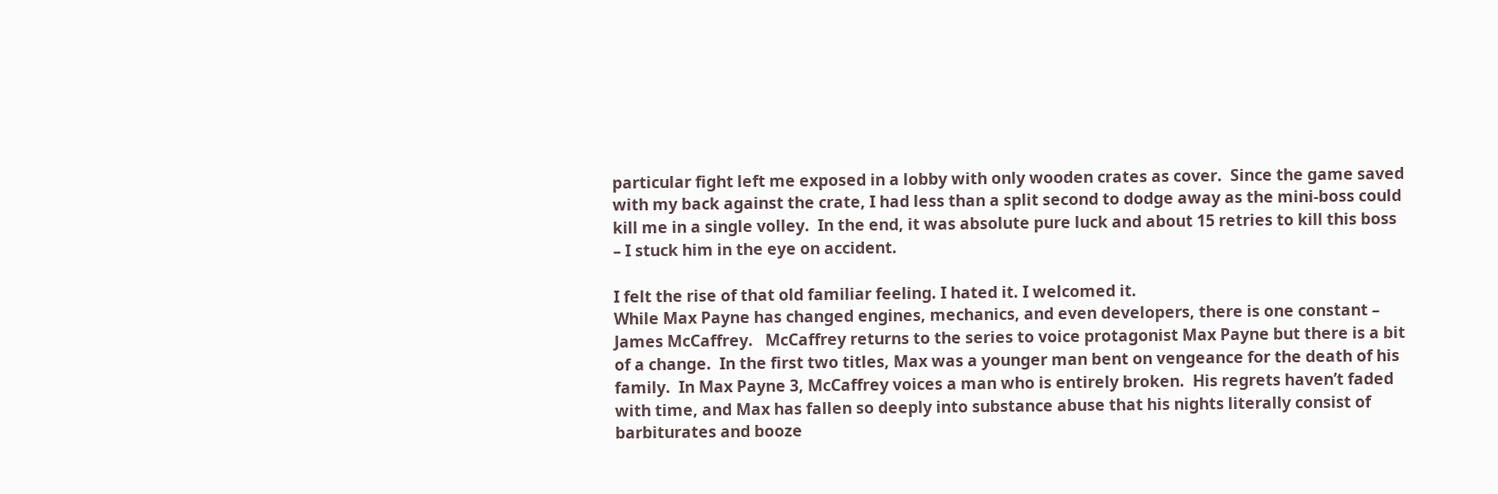particular fight left me exposed in a lobby with only wooden crates as cover.  Since the game saved with my back against the crate, I had less than a split second to dodge away as the mini-boss could kill me in a single volley.  In the end, it was absolute pure luck and about 15 retries to kill this boss – I stuck him in the eye on accident.

I felt the rise of that old familiar feeling. I hated it. I welcomed it.
While Max Payne has changed engines, mechanics, and even developers, there is one constant – James McCaffrey.   McCaffrey returns to the series to voice protagonist Max Payne but there is a bit of a change.  In the first two titles, Max was a younger man bent on vengeance for the death of his family.  In Max Payne 3, McCaffrey voices a man who is entirely broken.  His regrets haven’t faded with time, and Max has fallen so deeply into substance abuse that his nights literally consist of barbiturates and booze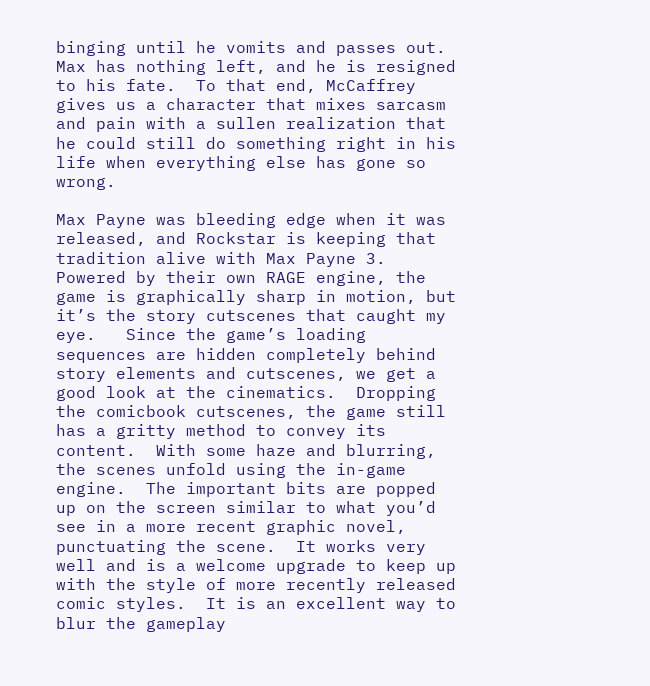binging until he vomits and passes out.  Max has nothing left, and he is resigned to his fate.  To that end, McCaffrey gives us a character that mixes sarcasm and pain with a sullen realization that he could still do something right in his life when everything else has gone so wrong.

Max Payne was bleeding edge when it was released, and Rockstar is keeping that tradition alive with Max Payne 3.  Powered by their own RAGE engine, the game is graphically sharp in motion, but it’s the story cutscenes that caught my eye.   Since the game’s loading sequences are hidden completely behind story elements and cutscenes, we get a good look at the cinematics.  Dropping the comicbook cutscenes, the game still has a gritty method to convey its content.  With some haze and blurring, the scenes unfold using the in-game engine.  The important bits are popped up on the screen similar to what you’d see in a more recent graphic novel, punctuating the scene.  It works very well and is a welcome upgrade to keep up with the style of more recently released comic styles.  It is an excellent way to blur the gameplay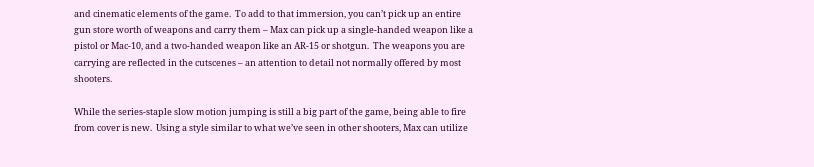and cinematic elements of the game.  To add to that immersion, you can’t pick up an entire gun store worth of weapons and carry them – Max can pick up a single-handed weapon like a pistol or Mac-10, and a two-handed weapon like an AR-15 or shotgun.  The weapons you are carrying are reflected in the cutscenes – an attention to detail not normally offered by most shooters.

While the series-staple slow motion jumping is still a big part of the game, being able to fire from cover is new.  Using a style similar to what we’ve seen in other shooters, Max can utilize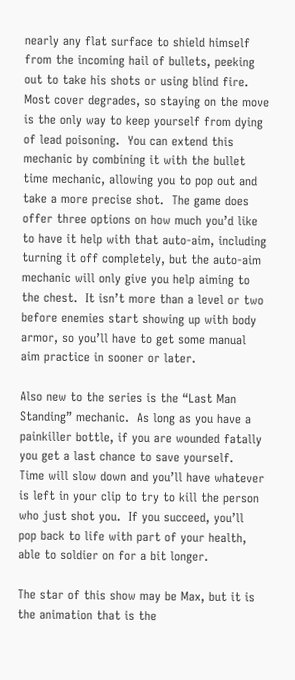nearly any flat surface to shield himself from the incoming hail of bullets, peeking out to take his shots or using blind fire.  Most cover degrades, so staying on the move is the only way to keep yourself from dying of lead poisoning.  You can extend this mechanic by combining it with the bullet time mechanic, allowing you to pop out and take a more precise shot.  The game does offer three options on how much you’d like to have it help with that auto-aim, including turning it off completely, but the auto-aim mechanic will only give you help aiming to the chest.  It isn’t more than a level or two before enemies start showing up with body armor, so you’ll have to get some manual aim practice in sooner or later.

Also new to the series is the “Last Man Standing” mechanic.  As long as you have a painkiller bottle, if you are wounded fatally you get a last chance to save yourself.  Time will slow down and you’ll have whatever is left in your clip to try to kill the person who just shot you.  If you succeed, you’ll pop back to life with part of your health, able to soldier on for a bit longer.

The star of this show may be Max, but it is the animation that is the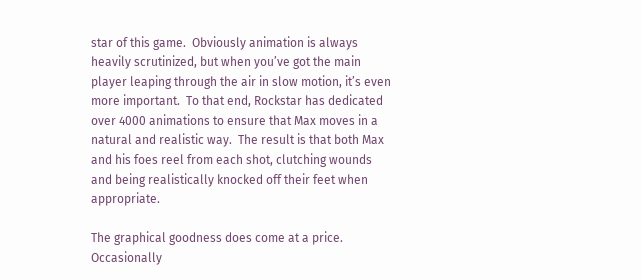star of this game.  Obviously animation is always heavily scrutinized, but when you’ve got the main player leaping through the air in slow motion, it’s even more important.  To that end, Rockstar has dedicated over 4000 animations to ensure that Max moves in a natural and realistic way.  The result is that both Max and his foes reel from each shot, clutching wounds and being realistically knocked off their feet when appropriate.

The graphical goodness does come at a price.  Occasionally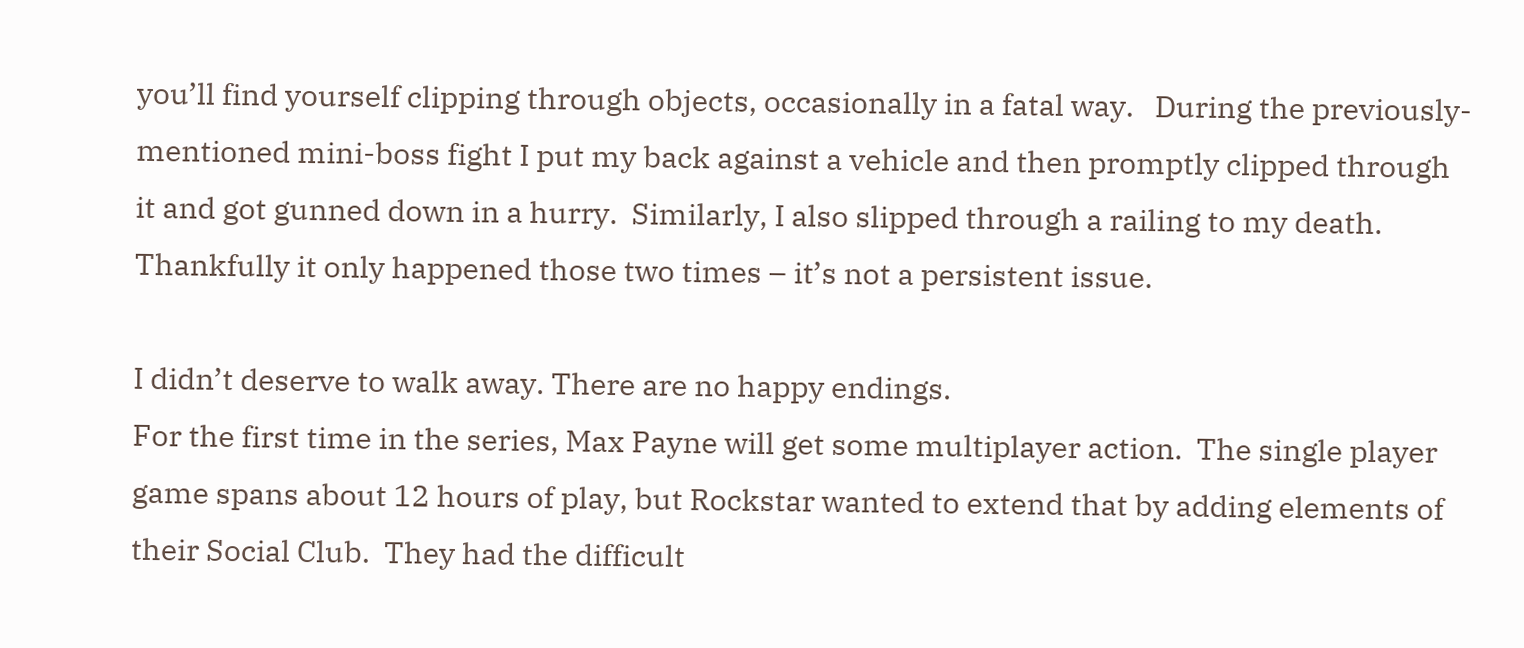you’ll find yourself clipping through objects, occasionally in a fatal way.   During the previously-mentioned mini-boss fight I put my back against a vehicle and then promptly clipped through it and got gunned down in a hurry.  Similarly, I also slipped through a railing to my death.  Thankfully it only happened those two times – it’s not a persistent issue.

I didn’t deserve to walk away. There are no happy endings.
For the first time in the series, Max Payne will get some multiplayer action.  The single player game spans about 12 hours of play, but Rockstar wanted to extend that by adding elements of their Social Club.  They had the difficult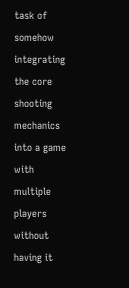task of somehow integrating the core shooting mechanics into a game with multiple players without having it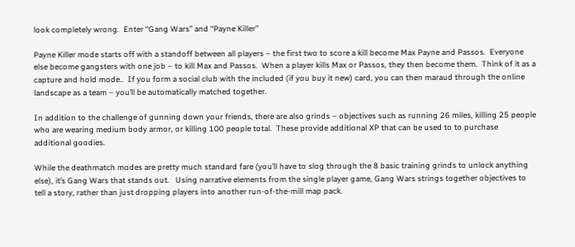look completely wrong.  Enter “Gang Wars” and “Payne Killer”

Payne Killer mode starts off with a standoff between all players – the first two to score a kill become Max Payne and Passos.  Everyone else become gangsters with one job – to kill Max and Passos.  When a player kills Max or Passos, they then become them.  Think of it as a capture and hold mode..  If you form a social club with the included (if you buy it new) card, you can then maraud through the online landscape as a team – you’ll be automatically matched together.

In addition to the challenge of gunning down your friends, there are also grinds – objectives such as running 26 miles, killing 25 people who are wearing medium body armor, or killing 100 people total.  These provide additional XP that can be used to to purchase additional goodies.

While the deathmatch modes are pretty much standard fare (you’ll have to slog through the 8 basic training grinds to unlock anything else), it’s Gang Wars that stands out.   Using narrative elements from the single player game, Gang Wars strings together objectives to tell a story, rather than just dropping players into another run-of-the-mill map pack.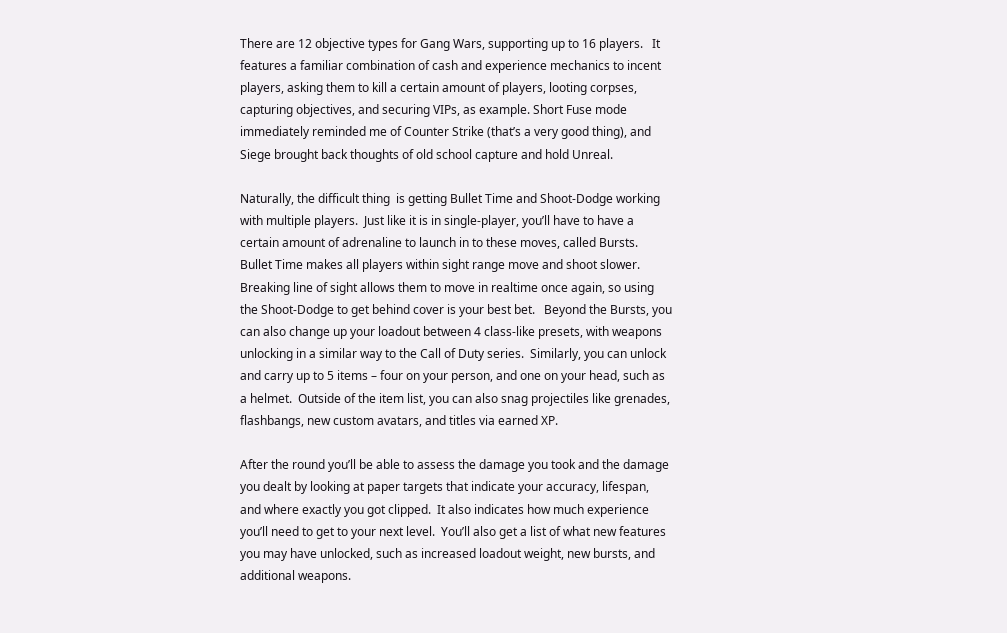There are 12 objective types for Gang Wars, supporting up to 16 players.   It features a familiar combination of cash and experience mechanics to incent players, asking them to kill a certain amount of players, looting corpses, capturing objectives, and securing VIPs, as example. Short Fuse mode immediately reminded me of Counter Strike (that’s a very good thing), and Siege brought back thoughts of old school capture and hold Unreal.

Naturally, the difficult thing  is getting Bullet Time and Shoot-Dodge working with multiple players.  Just like it is in single-player, you’ll have to have a certain amount of adrenaline to launch in to these moves, called Bursts.  Bullet Time makes all players within sight range move and shoot slower.  Breaking line of sight allows them to move in realtime once again, so using the Shoot-Dodge to get behind cover is your best bet.   Beyond the Bursts, you can also change up your loadout between 4 class-like presets, with weapons unlocking in a similar way to the Call of Duty series.  Similarly, you can unlock and carry up to 5 items – four on your person, and one on your head, such as a helmet.  Outside of the item list, you can also snag projectiles like grenades, flashbangs, new custom avatars, and titles via earned XP.

After the round you’ll be able to assess the damage you took and the damage you dealt by looking at paper targets that indicate your accuracy, lifespan, and where exactly you got clipped.  It also indicates how much experience you’ll need to get to your next level.  You’ll also get a list of what new features you may have unlocked, such as increased loadout weight, new bursts, and additional weapons.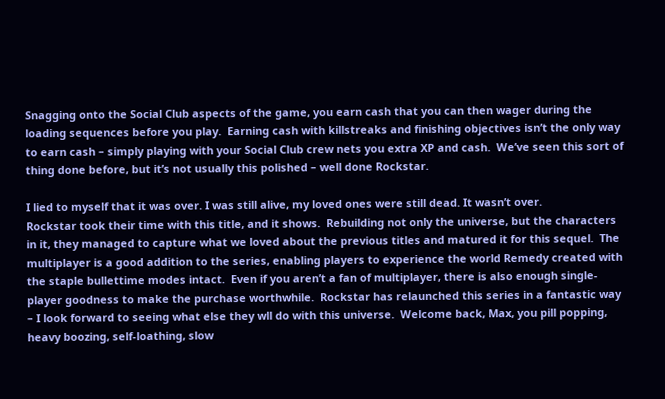Snagging onto the Social Club aspects of the game, you earn cash that you can then wager during the loading sequences before you play.  Earning cash with killstreaks and finishing objectives isn’t the only way to earn cash – simply playing with your Social Club crew nets you extra XP and cash.  We’ve seen this sort of thing done before, but it’s not usually this polished – well done Rockstar.

I lied to myself that it was over. I was still alive, my loved ones were still dead. It wasn’t over.
Rockstar took their time with this title, and it shows.  Rebuilding not only the universe, but the characters in it, they managed to capture what we loved about the previous titles and matured it for this sequel.  The multiplayer is a good addition to the series, enabling players to experience the world Remedy created with the staple bullettime modes intact.  Even if you aren’t a fan of multiplayer, there is also enough single-player goodness to make the purchase worthwhile.  Rockstar has relaunched this series in a fantastic way – I look forward to seeing what else they wll do with this universe.  Welcome back, Max, you pill popping, heavy boozing, self-loathing, slow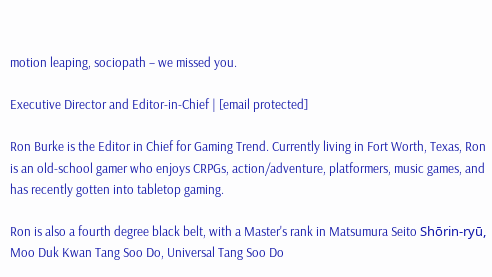motion leaping, sociopath – we missed you.

Executive Director and Editor-in-Chief | [email protected]

Ron Burke is the Editor in Chief for Gaming Trend. Currently living in Fort Worth, Texas, Ron is an old-school gamer who enjoys CRPGs, action/adventure, platformers, music games, and has recently gotten into tabletop gaming.

Ron is also a fourth degree black belt, with a Master's rank in Matsumura Seito Shōrin-ryū, Moo Duk Kwan Tang Soo Do, Universal Tang Soo Do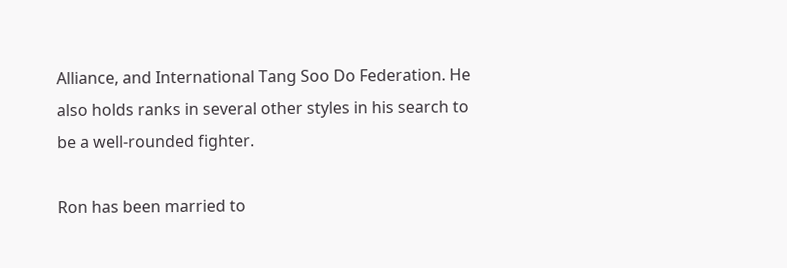Alliance, and International Tang Soo Do Federation. He also holds ranks in several other styles in his search to be a well-rounded fighter.

Ron has been married to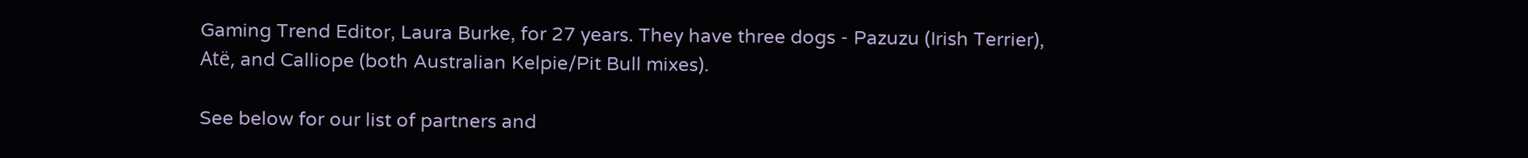Gaming Trend Editor, Laura Burke, for 27 years. They have three dogs - Pazuzu (Irish Terrier), Atë, and Calliope (both Australian Kelpie/Pit Bull mixes).

See below for our list of partners and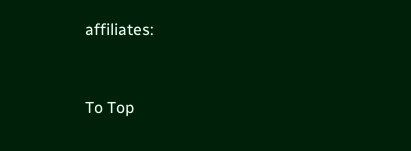affiliates:


To Top